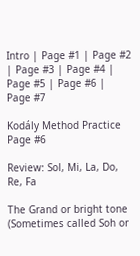Intro | Page #1 | Page #2 | Page #3 | Page #4 | Page #5 | Page #6 | Page #7

Kodály Method Practice Page #6

Review: Sol, Mi, La, Do, Re, Fa

The Grand or bright tone
(Sometimes called Soh or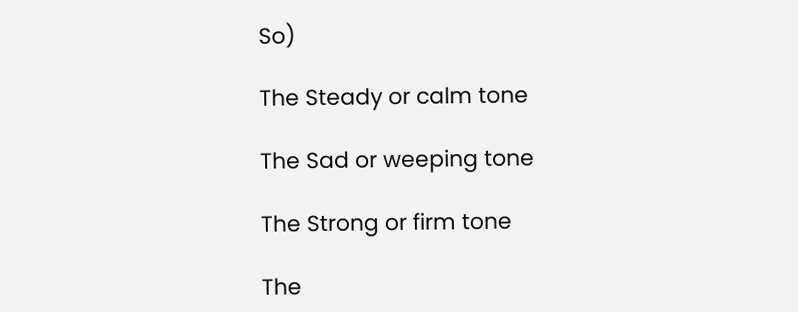So)

The Steady or calm tone

The Sad or weeping tone

The Strong or firm tone

The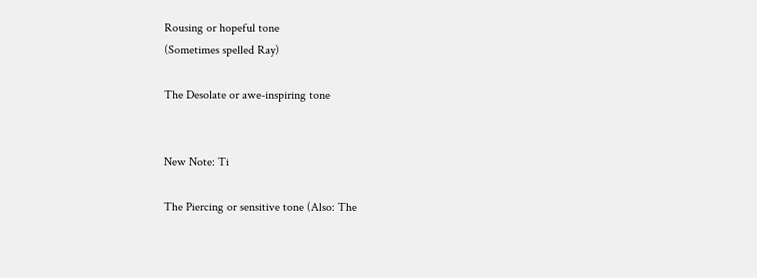Rousing or hopeful tone
(Sometimes spelled Ray)

The Desolate or awe-inspiring tone


New Note: Ti

The Piercing or sensitive tone (Also: The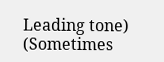Leading tone)
(Sometimes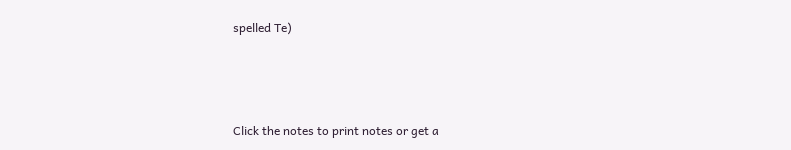spelled Te)



Click the notes to print notes or get a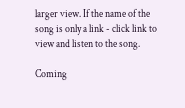larger view. If the name of the song is only a link - click link to view and listen to the song.

Coming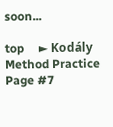soon...

top     ► Kodály Method Practice Page #7